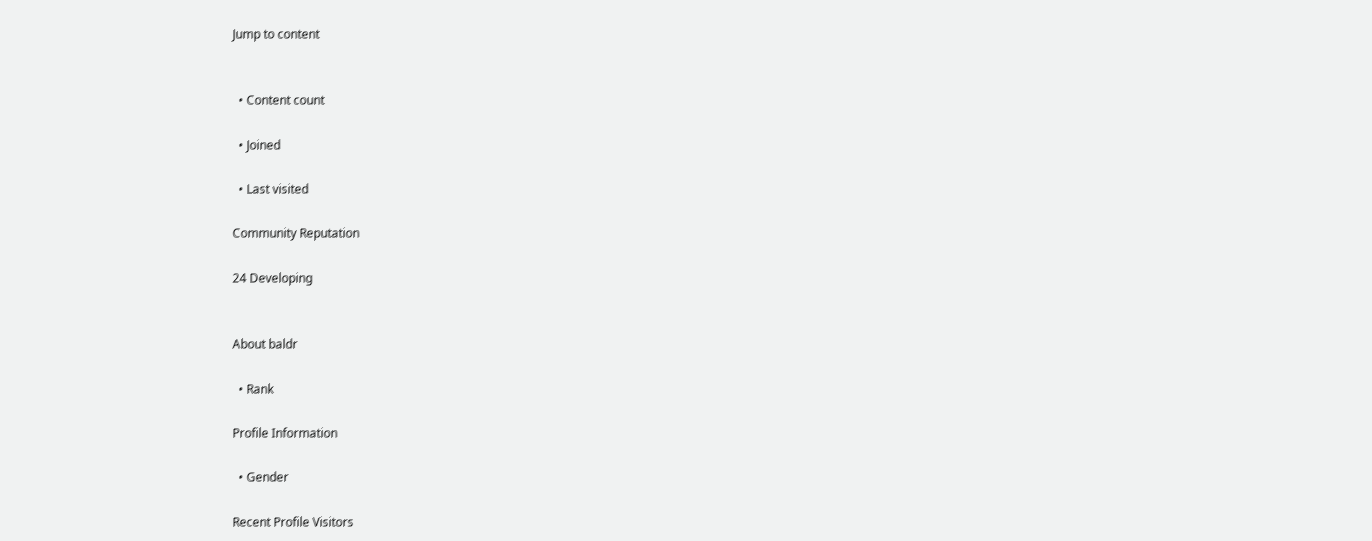Jump to content


  • Content count

  • Joined

  • Last visited

Community Reputation

24 Developing


About baldr

  • Rank

Profile Information

  • Gender

Recent Profile Visitors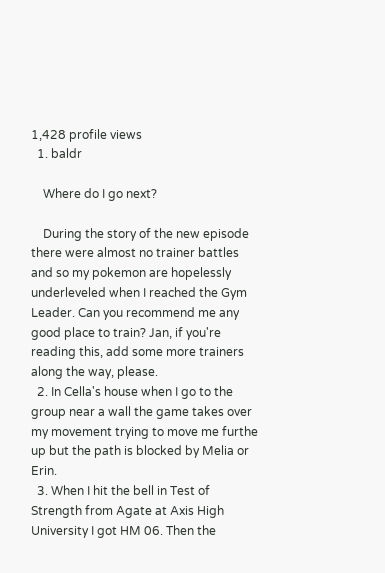1,428 profile views
  1. baldr

    Where do I go next?

    During the story of the new episode there were almost no trainer battles and so my pokemon are hopelessly underleveled when I reached the Gym Leader. Can you recommend me any good place to train? Jan, if you're reading this, add some more trainers along the way, please.
  2. In Cella's house when I go to the group near a wall the game takes over my movement trying to move me furthe up but the path is blocked by Melia or Erin.
  3. When I hit the bell in Test of Strength from Agate at Axis High University I got HM 06. Then the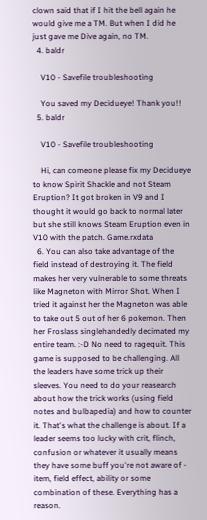clown said that if I hit the bell again he would give me a TM. But when I did he just gave me Dive again, no TM.
  4. baldr

    V10 - Savefile troubleshooting

    You saved my Decidueye! Thank you!!
  5. baldr

    V10 - Savefile troubleshooting

    Hi, can comeone please fix my Decidueye to know Spirit Shackle and not Steam Eruption? It got broken in V9 and I thought it would go back to normal later but she still knows Steam Eruption even in V10 with the patch. Game.rxdata
  6. You can also take advantage of the field instead of destroying it. The field makes her very vulnerable to some threats like Magneton with Mirror Shot. When I tried it against her the Magneton was able to take out 5 out of her 6 pokemon. Then her Froslass singlehandedly decimated my entire team. :-D No need to ragequit. This game is supposed to be challenging. All the leaders have some trick up their sleeves. You need to do your reasearch about how the trick works (using field notes and bulbapedia) and how to counter it. That's what the challenge is about. If a leader seems too lucky with crit, flinch, confusion or whatever it usually means they have some buff you're not aware of - item, field effect, ability or some combination of these. Everything has a reason.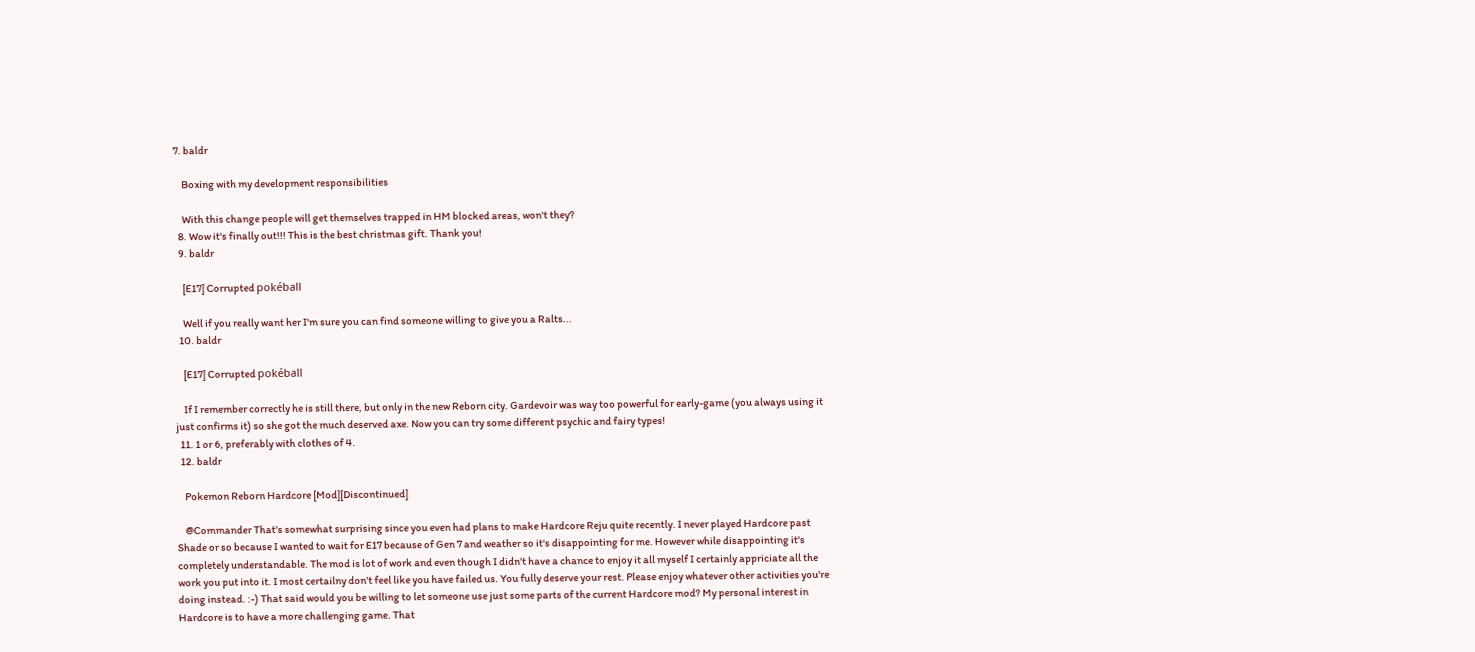7. baldr

    Boxing with my development responsibilities

    With this change people will get themselves trapped in HM blocked areas, won't they?
  8. Wow it's finally out!!! This is the best christmas gift. Thank you!
  9. baldr

    [E17] Corrupted pokéball

    Well if you really want her I'm sure you can find someone willing to give you a Ralts...
  10. baldr

    [E17] Corrupted pokéball

    If I remember correctly he is still there, but only in the new Reborn city. Gardevoir was way too powerful for early-game (you always using it just confirms it) so she got the much deserved axe. Now you can try some different psychic and fairy types!
  11. 1 or 6, preferably with clothes of 4.
  12. baldr

    Pokemon Reborn Hardcore [Mod][Discontinued]

    @Commander That's somewhat surprising since you even had plans to make Hardcore Reju quite recently. I never played Hardcore past Shade or so because I wanted to wait for E17 because of Gen 7 and weather so it's disappointing for me. However while disappointing it's completely understandable. The mod is lot of work and even though I didn't have a chance to enjoy it all myself I certainly appriciate all the work you put into it. I most certailny don't feel like you have failed us. You fully deserve your rest. Please enjoy whatever other activities you're doing instead. :-) That said would you be willing to let someone use just some parts of the current Hardcore mod? My personal interest in Hardcore is to have a more challenging game. That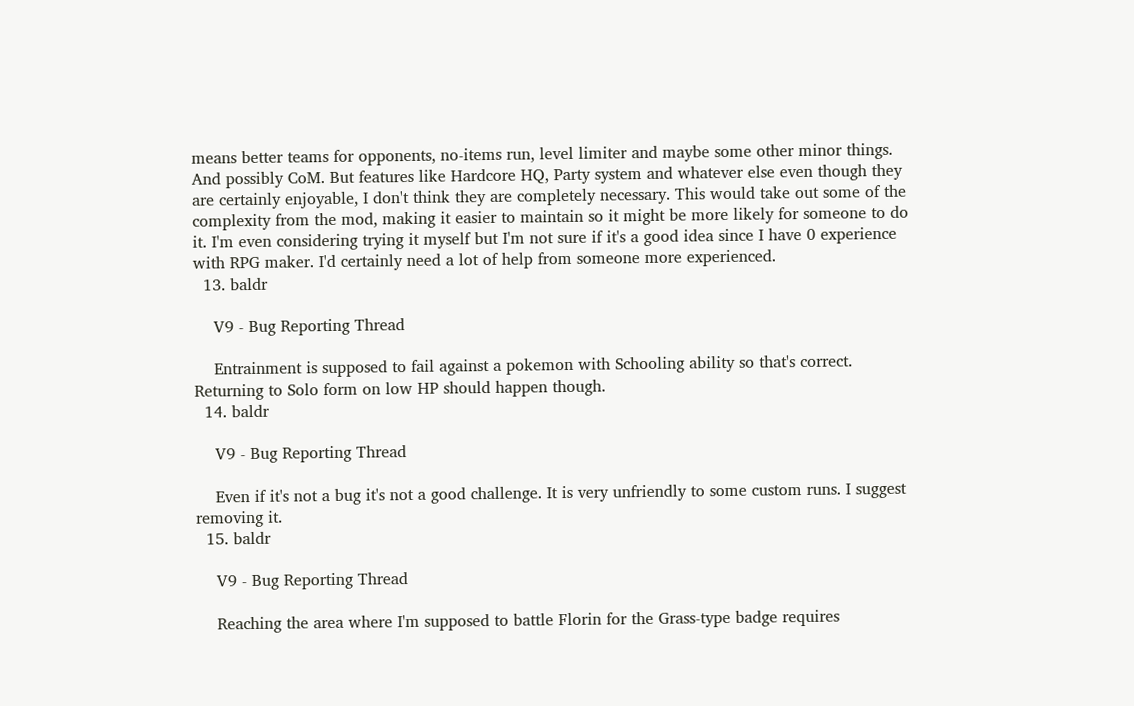means better teams for opponents, no-items run, level limiter and maybe some other minor things. And possibly CoM. But features like Hardcore HQ, Party system and whatever else even though they are certainly enjoyable, I don't think they are completely necessary. This would take out some of the complexity from the mod, making it easier to maintain so it might be more likely for someone to do it. I'm even considering trying it myself but I'm not sure if it's a good idea since I have 0 experience with RPG maker. I'd certainly need a lot of help from someone more experienced.
  13. baldr

    V9 - Bug Reporting Thread

    Entrainment is supposed to fail against a pokemon with Schooling ability so that's correct. Returning to Solo form on low HP should happen though.
  14. baldr

    V9 - Bug Reporting Thread

    Even if it's not a bug it's not a good challenge. It is very unfriendly to some custom runs. I suggest removing it.
  15. baldr

    V9 - Bug Reporting Thread

    Reaching the area where I'm supposed to battle Florin for the Grass-type badge requires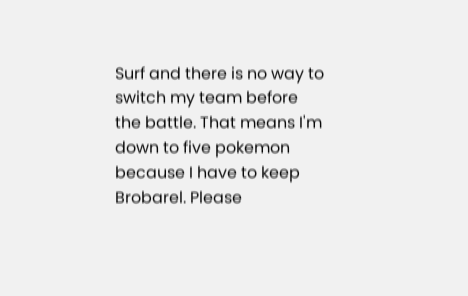Surf and there is no way to switch my team before the battle. That means I'm down to five pokemon because I have to keep Brobarel. Please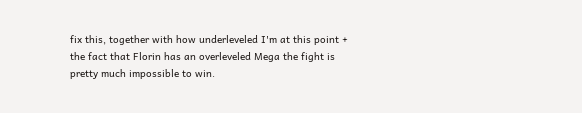fix this, together with how underleveled I'm at this point + the fact that Florin has an overleveled Mega the fight is pretty much impossible to win.